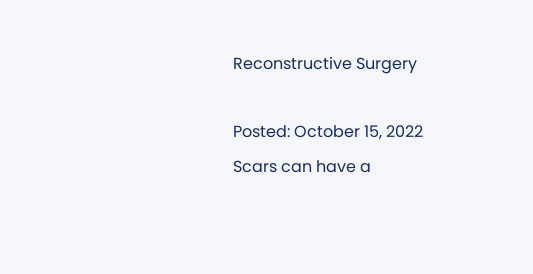Reconstructive Surgery

Posted: October 15, 2022
Scars can have a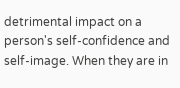detrimental impact on a person's self-confidence and self-image. When they are in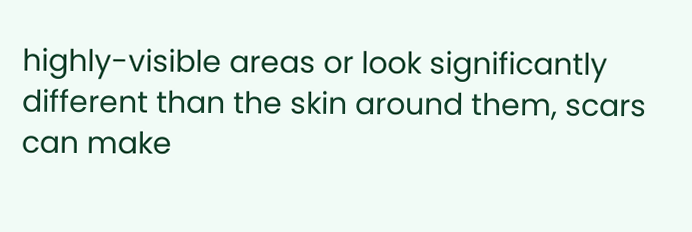highly-visible areas or look significantly different than the skin around them, scars can make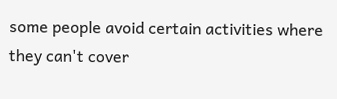some people avoid certain activities where they can't cover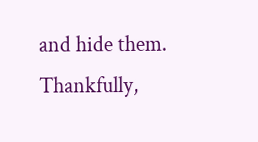and hide them. Thankfully,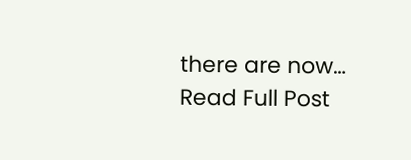there are now… Read Full Post